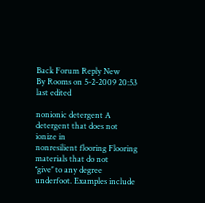Back Forum Reply New
By Rooms on 5-2-2009 20:53 last edited

nonionic detergent A detergent that does not ionize in
nonresilient flooring Flooring materials that do not
‘‘give’’ to any degree underfoot. Examples include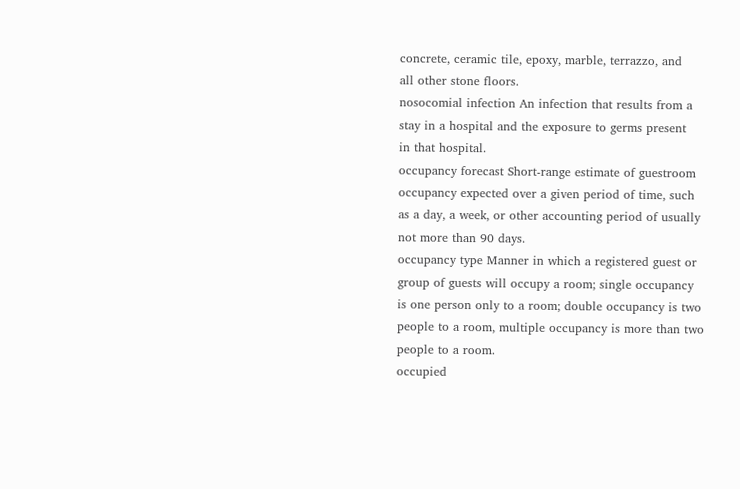concrete, ceramic tile, epoxy, marble, terrazzo, and
all other stone floors.
nosocomial infection An infection that results from a
stay in a hospital and the exposure to germs present
in that hospital.
occupancy forecast Short-range estimate of guestroom
occupancy expected over a given period of time, such
as a day, a week, or other accounting period of usually
not more than 90 days.
occupancy type Manner in which a registered guest or
group of guests will occupy a room; single occupancy
is one person only to a room; double occupancy is two
people to a room, multiple occupancy is more than two
people to a room.
occupied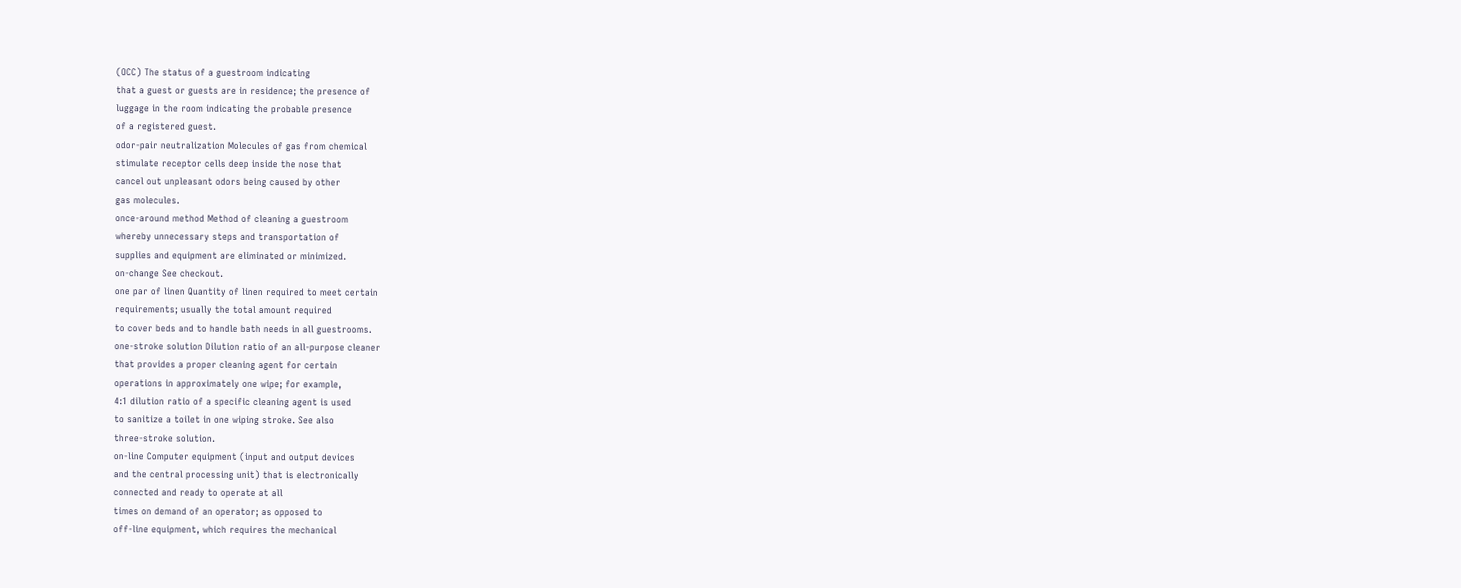(OCC) The status of a guestroom indicating
that a guest or guests are in residence; the presence of
luggage in the room indicating the probable presence
of a registered guest.
odor-pair neutralization Molecules of gas from chemical
stimulate receptor cells deep inside the nose that
cancel out unpleasant odors being caused by other
gas molecules.
once-around method Method of cleaning a guestroom
whereby unnecessary steps and transportation of
supplies and equipment are eliminated or minimized.
on-change See checkout.
one par of linen Quantity of linen required to meet certain
requirements; usually the total amount required
to cover beds and to handle bath needs in all guestrooms.
one-stroke solution Dilution ratio of an all-purpose cleaner
that provides a proper cleaning agent for certain
operations in approximately one wipe; for example,
4:1 dilution ratio of a specific cleaning agent is used
to sanitize a toilet in one wiping stroke. See also
three-stroke solution.
on-line Computer equipment (input and output devices
and the central processing unit) that is electronically
connected and ready to operate at all
times on demand of an operator; as opposed to
off-line equipment, which requires the mechanical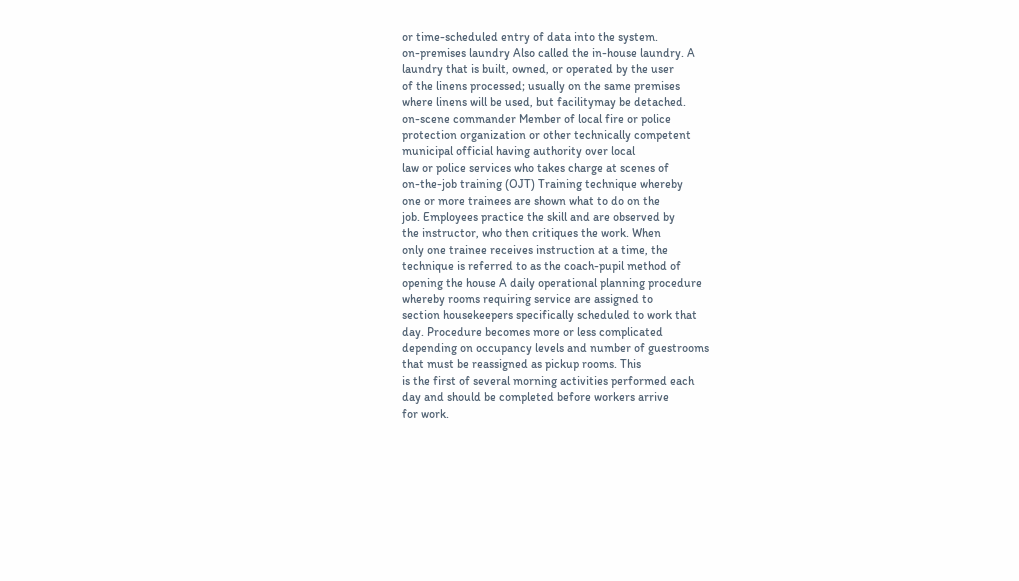or time-scheduled entry of data into the system.
on-premises laundry Also called the in-house laundry. A
laundry that is built, owned, or operated by the user
of the linens processed; usually on the same premises
where linens will be used, but facilitymay be detached.
on-scene commander Member of local fire or police
protection organization or other technically competent
municipal official having authority over local
law or police services who takes charge at scenes of
on-the-job training (OJT) Training technique whereby
one or more trainees are shown what to do on the
job. Employees practice the skill and are observed by
the instructor, who then critiques the work. When
only one trainee receives instruction at a time, the
technique is referred to as the coach-pupil method of
opening the house A daily operational planning procedure
whereby rooms requiring service are assigned to
section housekeepers specifically scheduled to work that
day. Procedure becomes more or less complicated
depending on occupancy levels and number of guestrooms
that must be reassigned as pickup rooms. This
is the first of several morning activities performed each
day and should be completed before workers arrive
for work.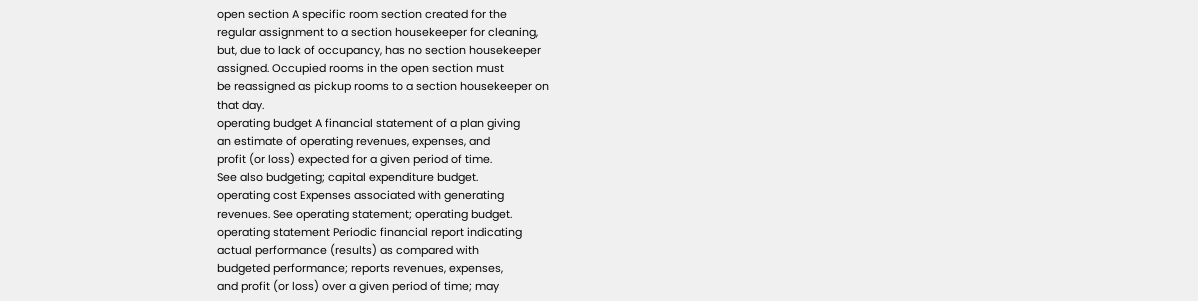open section A specific room section created for the
regular assignment to a section housekeeper for cleaning,
but, due to lack of occupancy, has no section housekeeper
assigned. Occupied rooms in the open section must
be reassigned as pickup rooms to a section housekeeper on
that day.
operating budget A financial statement of a plan giving
an estimate of operating revenues, expenses, and
profit (or loss) expected for a given period of time.
See also budgeting; capital expenditure budget.
operating cost Expenses associated with generating
revenues. See operating statement; operating budget.
operating statement Periodic financial report indicating
actual performance (results) as compared with
budgeted performance; reports revenues, expenses,
and profit (or loss) over a given period of time; may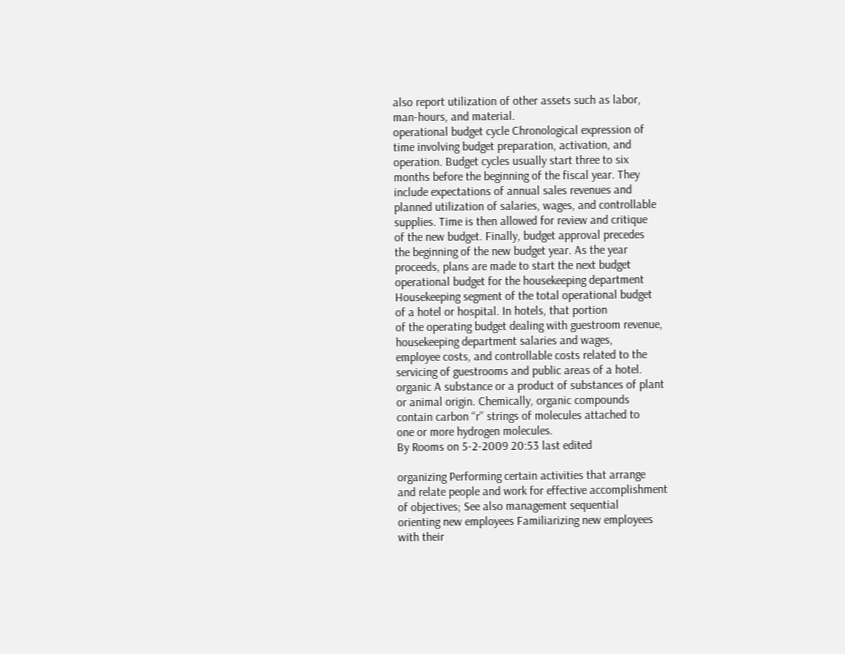also report utilization of other assets such as labor,
man-hours, and material.
operational budget cycle Chronological expression of
time involving budget preparation, activation, and
operation. Budget cycles usually start three to six
months before the beginning of the fiscal year. They
include expectations of annual sales revenues and
planned utilization of salaries, wages, and controllable
supplies. Time is then allowed for review and critique
of the new budget. Finally, budget approval precedes
the beginning of the new budget year. As the year
proceeds, plans are made to start the next budget
operational budget for the housekeeping department
Housekeeping segment of the total operational budget
of a hotel or hospital. In hotels, that portion
of the operating budget dealing with guestroom revenue,
housekeeping department salaries and wages,
employee costs, and controllable costs related to the
servicing of guestrooms and public areas of a hotel.
organic A substance or a product of substances of plant
or animal origin. Chemically, organic compounds
contain carbon ‘‘r’’ strings of molecules attached to
one or more hydrogen molecules.
By Rooms on 5-2-2009 20:53 last edited

organizing Performing certain activities that arrange
and relate people and work for effective accomplishment
of objectives; See also management sequential
orienting new employees Familiarizing new employees
with their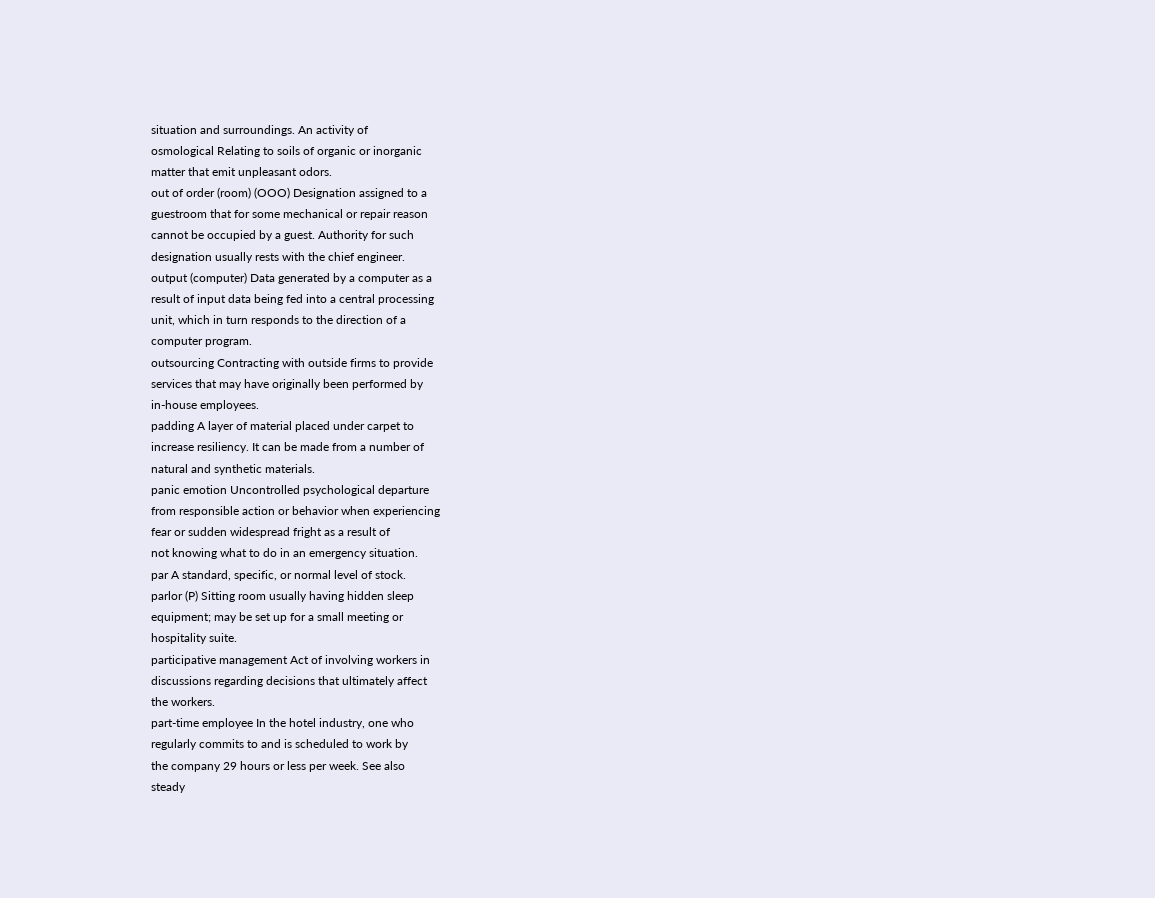situation and surroundings. An activity of
osmological Relating to soils of organic or inorganic
matter that emit unpleasant odors.
out of order (room) (OOO) Designation assigned to a
guestroom that for some mechanical or repair reason
cannot be occupied by a guest. Authority for such
designation usually rests with the chief engineer.
output (computer) Data generated by a computer as a
result of input data being fed into a central processing
unit, which in turn responds to the direction of a
computer program.
outsourcing Contracting with outside firms to provide
services that may have originally been performed by
in-house employees.
padding A layer of material placed under carpet to
increase resiliency. It can be made from a number of
natural and synthetic materials.
panic emotion Uncontrolled psychological departure
from responsible action or behavior when experiencing
fear or sudden widespread fright as a result of
not knowing what to do in an emergency situation.
par A standard, specific, or normal level of stock.
parlor (P) Sitting room usually having hidden sleep
equipment; may be set up for a small meeting or
hospitality suite.
participative management Act of involving workers in
discussions regarding decisions that ultimately affect
the workers.
part-time employee In the hotel industry, one who
regularly commits to and is scheduled to work by
the company 29 hours or less per week. See also
steady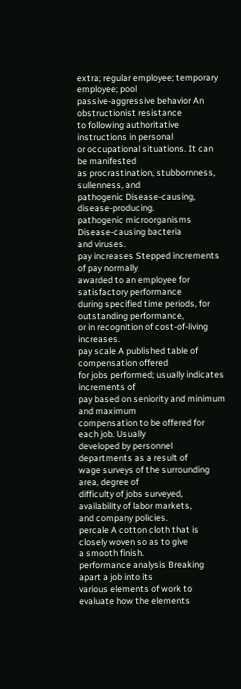extra; regular employee; temporary employee; pool
passive-aggressive behavior An obstructionist resistance
to following authoritative instructions in personal
or occupational situations. It can be manifested
as procrastination, stubbornness, sullenness, and
pathogenic Disease-causing, disease-producing.
pathogenic microorganisms Disease-causing bacteria
and viruses.
pay increases Stepped increments of pay normally
awarded to an employee for satisfactory performance
during specified time periods, for outstanding performance,
or in recognition of cost-of-living increases.
pay scale A published table of compensation offered
for jobs performed; usually indicates increments of
pay based on seniority and minimum and maximum
compensation to be offered for each job. Usually
developed by personnel departments as a result of
wage surveys of the surrounding area, degree of
difficulty of jobs surveyed, availability of labor markets,
and company policies.
percale A cotton cloth that is closely woven so as to give
a smooth finish.
performance analysis Breaking apart a job into its
various elements of work to evaluate how the elements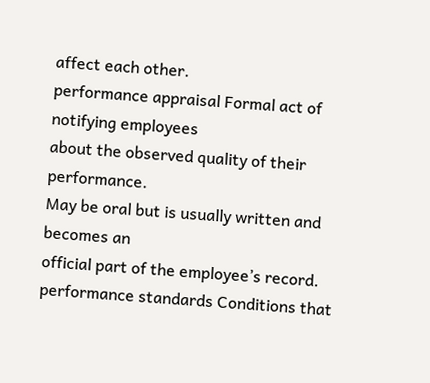affect each other.
performance appraisal Formal act of notifying employees
about the observed quality of their performance.
May be oral but is usually written and becomes an
official part of the employee’s record.
performance standards Conditions that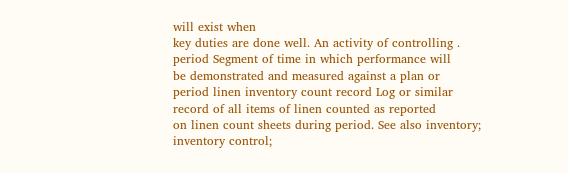will exist when
key duties are done well. An activity of controlling .
period Segment of time in which performance will
be demonstrated and measured against a plan or
period linen inventory count record Log or similar
record of all items of linen counted as reported
on linen count sheets during period. See also inventory;
inventory control;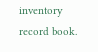inventory record book.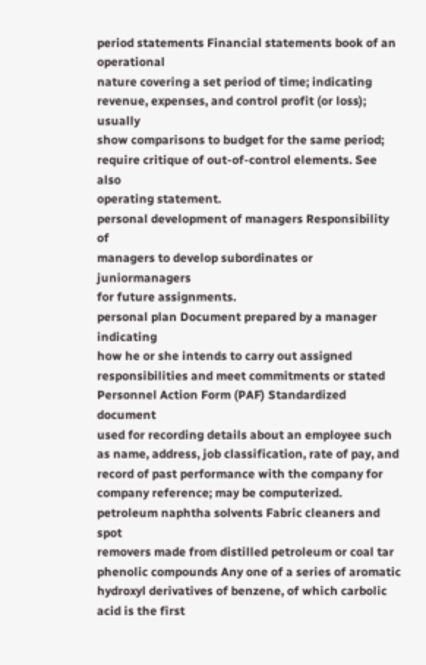period statements Financial statements book of an operational
nature covering a set period of time; indicating
revenue, expenses, and control profit (or loss); usually
show comparisons to budget for the same period;
require critique of out-of-control elements. See also
operating statement.
personal development of managers Responsibility of
managers to develop subordinates or juniormanagers
for future assignments.
personal plan Document prepared by a manager indicating
how he or she intends to carry out assigned
responsibilities and meet commitments or stated
Personnel Action Form (PAF) Standardized document
used for recording details about an employee such
as name, address, job classification, rate of pay, and
record of past performance with the company for
company reference; may be computerized.
petroleum naphtha solvents Fabric cleaners and spot
removers made from distilled petroleum or coal tar
phenolic compounds Any one of a series of aromatic
hydroxyl derivatives of benzene, of which carbolic
acid is the first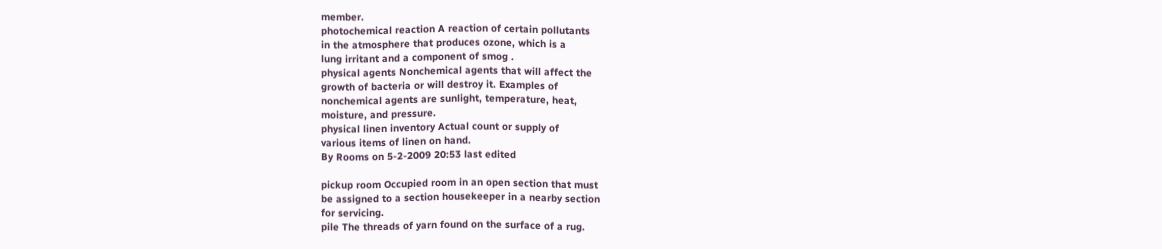member.
photochemical reaction A reaction of certain pollutants
in the atmosphere that produces ozone, which is a
lung irritant and a component of smog .
physical agents Nonchemical agents that will affect the
growth of bacteria or will destroy it. Examples of
nonchemical agents are sunlight, temperature, heat,
moisture, and pressure.
physical linen inventory Actual count or supply of
various items of linen on hand.
By Rooms on 5-2-2009 20:53 last edited

pickup room Occupied room in an open section that must
be assigned to a section housekeeper in a nearby section
for servicing.
pile The threads of yarn found on the surface of a rug.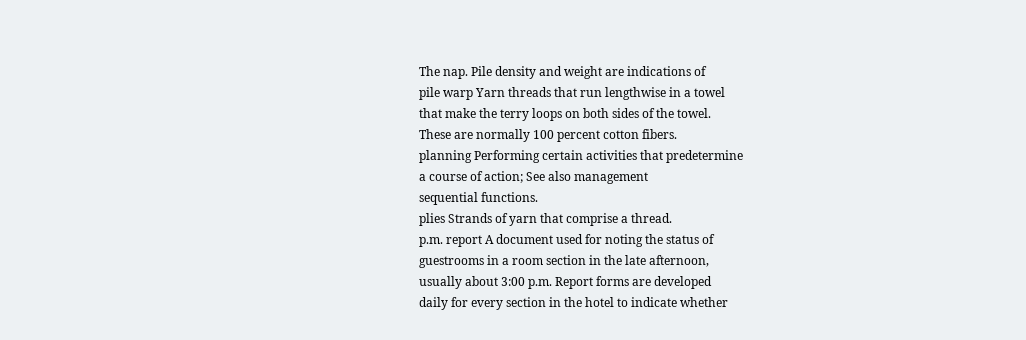The nap. Pile density and weight are indications of
pile warp Yarn threads that run lengthwise in a towel
that make the terry loops on both sides of the towel.
These are normally 100 percent cotton fibers.
planning Performing certain activities that predetermine
a course of action; See also management
sequential functions.
plies Strands of yarn that comprise a thread.
p.m. report A document used for noting the status of
guestrooms in a room section in the late afternoon,
usually about 3:00 p.m. Report forms are developed
daily for every section in the hotel to indicate whether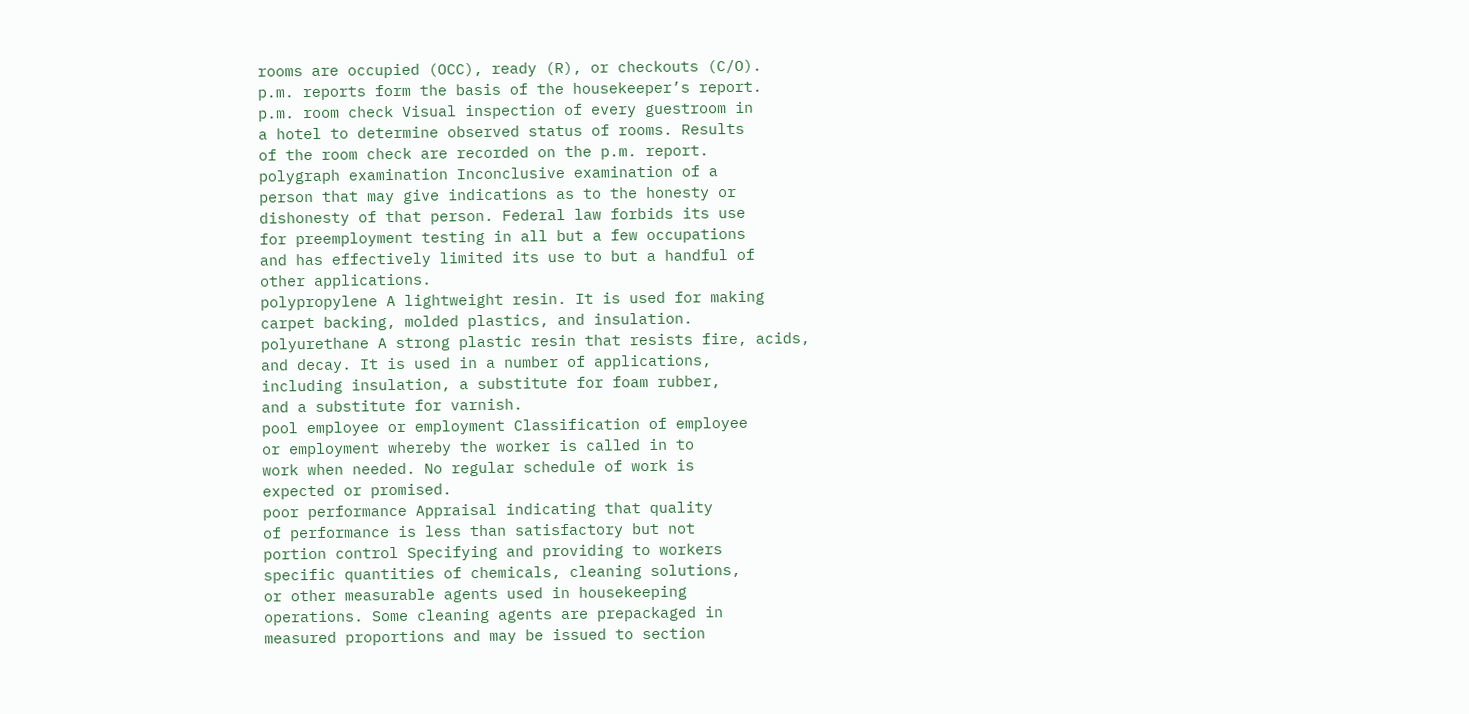rooms are occupied (OCC), ready (R), or checkouts (C/O).
p.m. reports form the basis of the housekeeper’s report.
p.m. room check Visual inspection of every guestroom in
a hotel to determine observed status of rooms. Results
of the room check are recorded on the p.m. report.
polygraph examination Inconclusive examination of a
person that may give indications as to the honesty or
dishonesty of that person. Federal law forbids its use
for preemployment testing in all but a few occupations
and has effectively limited its use to but a handful of
other applications.
polypropylene A lightweight resin. It is used for making
carpet backing, molded plastics, and insulation.
polyurethane A strong plastic resin that resists fire, acids,
and decay. It is used in a number of applications,
including insulation, a substitute for foam rubber,
and a substitute for varnish.
pool employee or employment Classification of employee
or employment whereby the worker is called in to
work when needed. No regular schedule of work is
expected or promised.
poor performance Appraisal indicating that quality
of performance is less than satisfactory but not
portion control Specifying and providing to workers
specific quantities of chemicals, cleaning solutions,
or other measurable agents used in housekeeping
operations. Some cleaning agents are prepackaged in
measured proportions and may be issued to section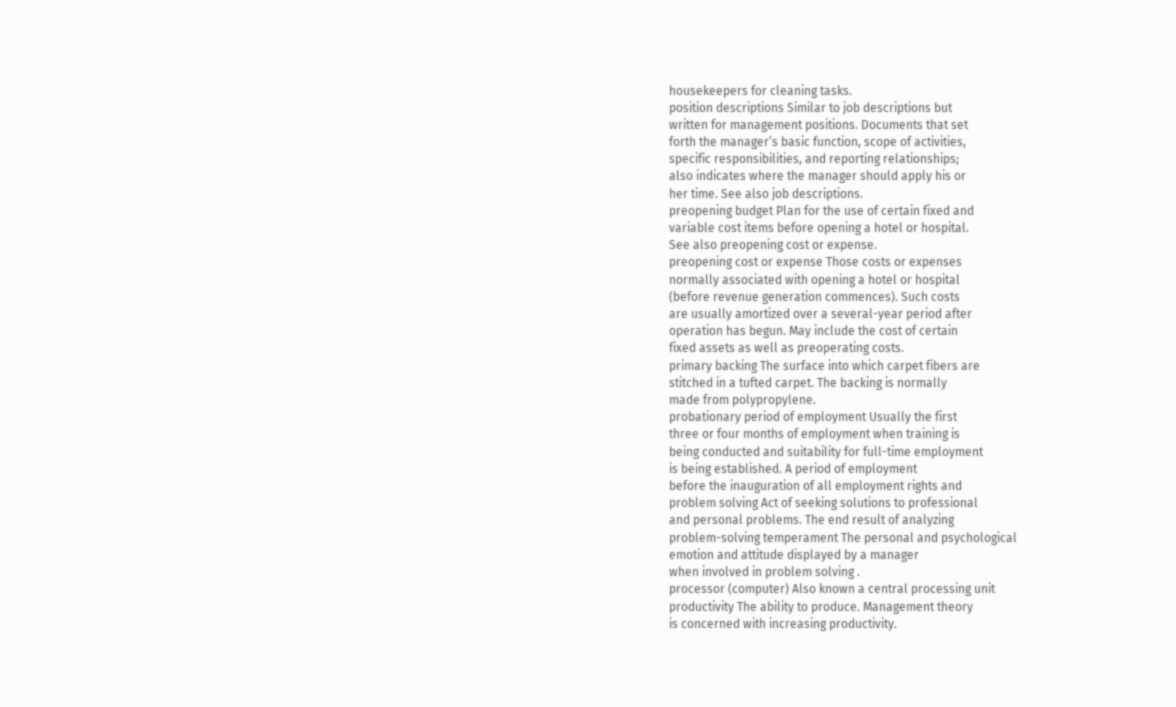housekeepers for cleaning tasks.
position descriptions Similar to job descriptions but
written for management positions. Documents that set
forth the manager’s basic function, scope of activities,
specific responsibilities, and reporting relationships;
also indicates where the manager should apply his or
her time. See also job descriptions.
preopening budget Plan for the use of certain fixed and
variable cost items before opening a hotel or hospital.
See also preopening cost or expense.
preopening cost or expense Those costs or expenses
normally associated with opening a hotel or hospital
(before revenue generation commences). Such costs
are usually amortized over a several-year period after
operation has begun. May include the cost of certain
fixed assets as well as preoperating costs.
primary backing The surface into which carpet fibers are
stitched in a tufted carpet. The backing is normally
made from polypropylene.
probationary period of employment Usually the first
three or four months of employment when training is
being conducted and suitability for full-time employment
is being established. A period of employment
before the inauguration of all employment rights and
problem solving Act of seeking solutions to professional
and personal problems. The end result of analyzing
problem-solving temperament The personal and psychological
emotion and attitude displayed by a manager
when involved in problem solving .
processor (computer) Also known a central processing unit
productivity The ability to produce. Management theory
is concerned with increasing productivity.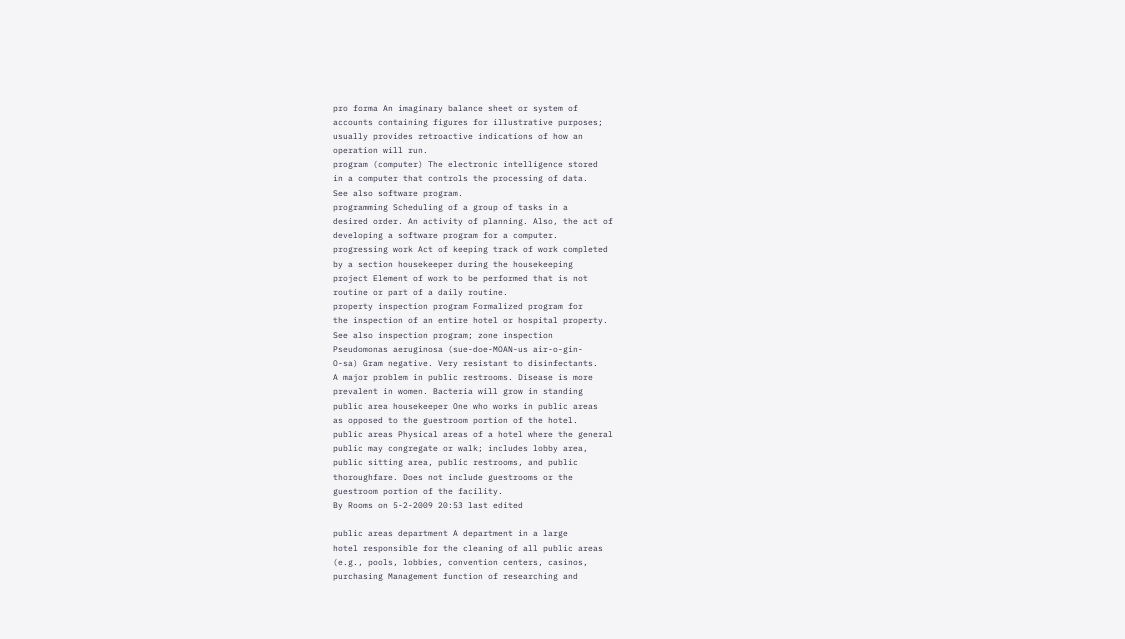pro forma An imaginary balance sheet or system of
accounts containing figures for illustrative purposes;
usually provides retroactive indications of how an
operation will run.
program (computer) The electronic intelligence stored
in a computer that controls the processing of data.
See also software program.
programming Scheduling of a group of tasks in a
desired order. An activity of planning. Also, the act of
developing a software program for a computer.
progressing work Act of keeping track of work completed
by a section housekeeper during the housekeeping
project Element of work to be performed that is not
routine or part of a daily routine.
property inspection program Formalized program for
the inspection of an entire hotel or hospital property.
See also inspection program; zone inspection
Pseudomonas aeruginosa (sue-doe-MOAN-us air-o-gin-
O-sa) Gram negative. Very resistant to disinfectants.
A major problem in public restrooms. Disease is more
prevalent in women. Bacteria will grow in standing
public area housekeeper One who works in public areas
as opposed to the guestroom portion of the hotel.
public areas Physical areas of a hotel where the general
public may congregate or walk; includes lobby area,
public sitting area, public restrooms, and public
thoroughfare. Does not include guestrooms or the
guestroom portion of the facility.
By Rooms on 5-2-2009 20:53 last edited

public areas department A department in a large
hotel responsible for the cleaning of all public areas
(e.g., pools, lobbies, convention centers, casinos,
purchasing Management function of researching and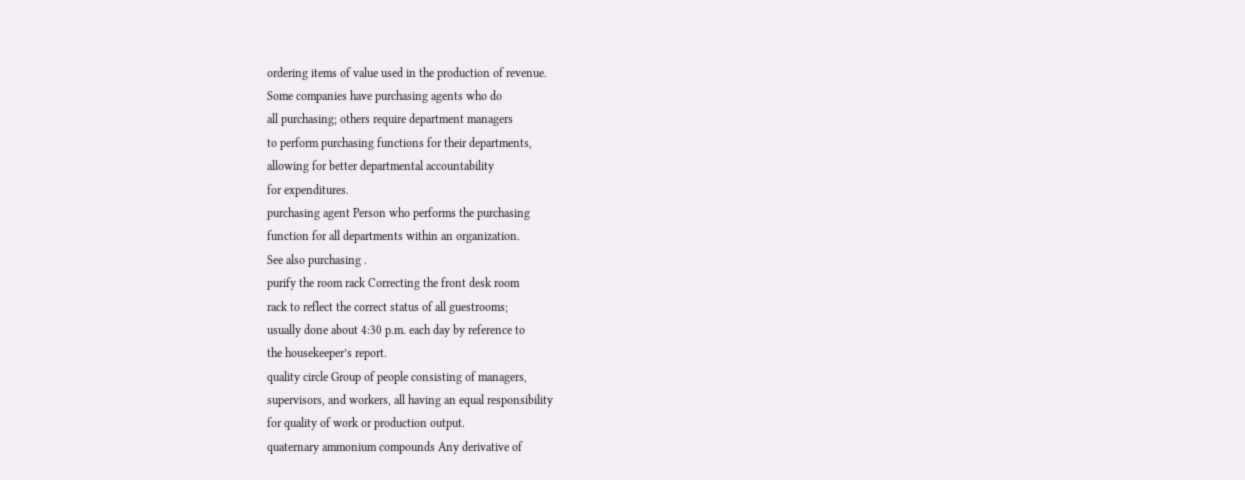ordering items of value used in the production of revenue.
Some companies have purchasing agents who do
all purchasing; others require department managers
to perform purchasing functions for their departments,
allowing for better departmental accountability
for expenditures.
purchasing agent Person who performs the purchasing
function for all departments within an organization.
See also purchasing .
purify the room rack Correcting the front desk room
rack to reflect the correct status of all guestrooms;
usually done about 4:30 p.m. each day by reference to
the housekeeper’s report.
quality circle Group of people consisting of managers,
supervisors, and workers, all having an equal responsibility
for quality of work or production output.
quaternary ammonium compounds Any derivative of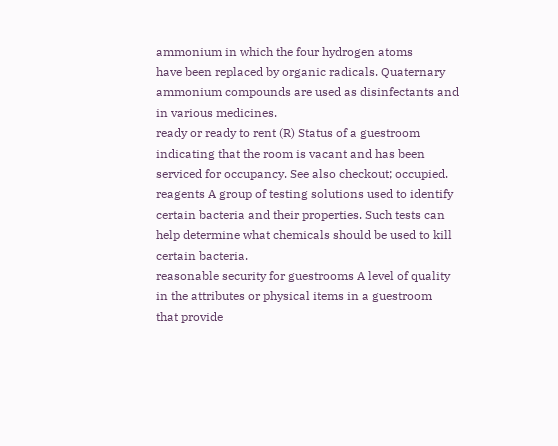ammonium in which the four hydrogen atoms
have been replaced by organic radicals. Quaternary
ammonium compounds are used as disinfectants and
in various medicines.
ready or ready to rent (R) Status of a guestroom
indicating that the room is vacant and has been
serviced for occupancy. See also checkout; occupied.
reagents A group of testing solutions used to identify
certain bacteria and their properties. Such tests can
help determine what chemicals should be used to kill
certain bacteria.
reasonable security for guestrooms A level of quality
in the attributes or physical items in a guestroom
that provide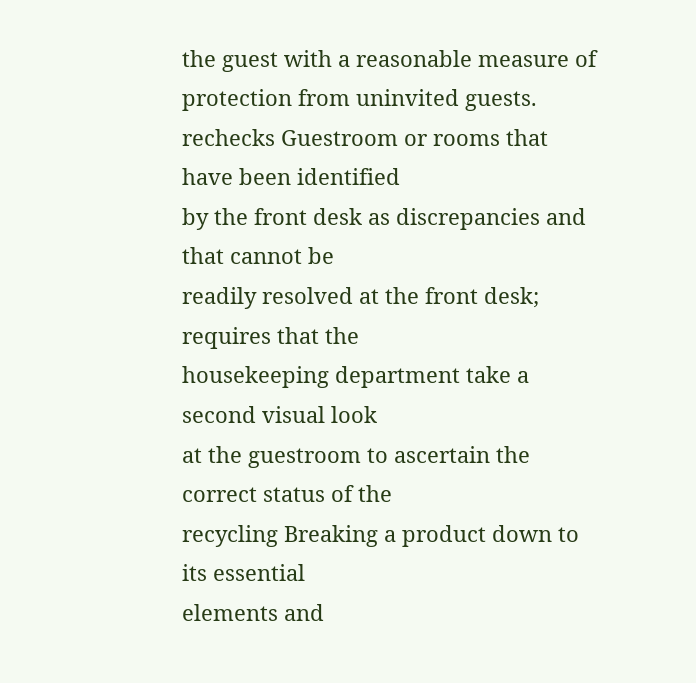the guest with a reasonable measure of
protection from uninvited guests.
rechecks Guestroom or rooms that have been identified
by the front desk as discrepancies and that cannot be
readily resolved at the front desk; requires that the
housekeeping department take a second visual look
at the guestroom to ascertain the correct status of the
recycling Breaking a product down to its essential
elements and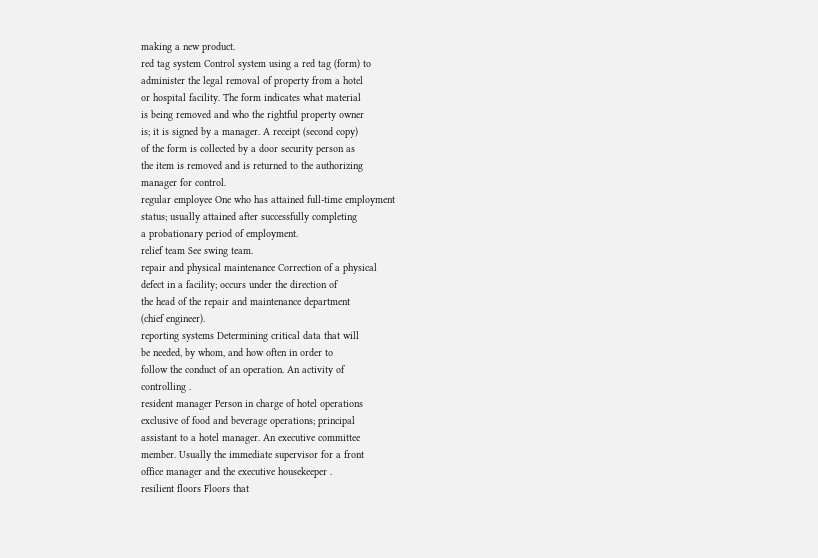making a new product.
red tag system Control system using a red tag (form) to
administer the legal removal of property from a hotel
or hospital facility. The form indicates what material
is being removed and who the rightful property owner
is; it is signed by a manager. A receipt (second copy)
of the form is collected by a door security person as
the item is removed and is returned to the authorizing
manager for control.
regular employee One who has attained full-time employment
status; usually attained after successfully completing
a probationary period of employment.
relief team See swing team.
repair and physical maintenance Correction of a physical
defect in a facility; occurs under the direction of
the head of the repair and maintenance department
(chief engineer).
reporting systems Determining critical data that will
be needed, by whom, and how often in order to
follow the conduct of an operation. An activity of
controlling .
resident manager Person in charge of hotel operations
exclusive of food and beverage operations; principal
assistant to a hotel manager. An executive committee
member. Usually the immediate supervisor for a front
office manager and the executive housekeeper .
resilient floors Floors that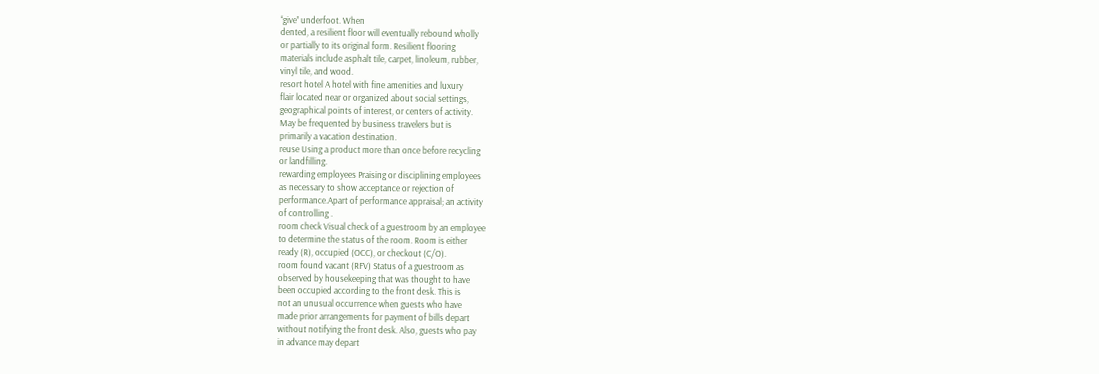‘‘give’’ underfoot. When
dented, a resilient floor will eventually rebound wholly
or partially to its original form. Resilient flooring
materials include asphalt tile, carpet, linoleum, rubber,
vinyl tile, and wood.
resort hotel A hotel with fine amenities and luxury
flair located near or organized about social settings,
geographical points of interest, or centers of activity.
May be frequented by business travelers but is
primarily a vacation destination.
reuse Using a product more than once before recycling
or landfilling.
rewarding employees Praising or disciplining employees
as necessary to show acceptance or rejection of
performance.Apart of performance appraisal; an activity
of controlling .
room check Visual check of a guestroom by an employee
to determine the status of the room. Room is either
ready (R), occupied (OCC), or checkout (C/O).
room found vacant (RFV) Status of a guestroom as
observed by housekeeping that was thought to have
been occupied according to the front desk. This is
not an unusual occurrence when guests who have
made prior arrangements for payment of bills depart
without notifying the front desk. Also, guests who pay
in advance may depart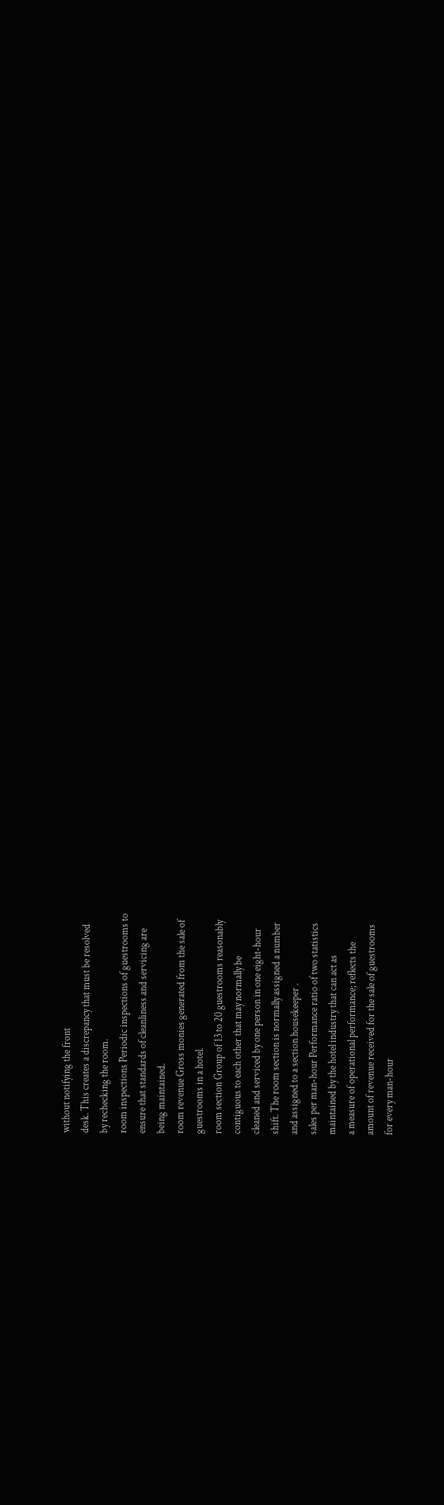without notifying the front
desk. This creates a discrepancy that must be resolved
by rechecking the room.
room inspections Periodic inspections of guestrooms to
ensure that standards of cleanliness and servicing are
being maintained.
room revenue Gross monies generated from the sale of
guestrooms in a hotel.
room section Group of 13 to 20 guestrooms reasonably
contiguous to each other that may normally be
cleaned and serviced by one person in one eight-hour
shift. The room section is normally assigned a number
and assigned to a section housekeeper .
sales per man-hour Performance ratio of two statistics
maintained by the hotel industry that can act as
a measure of operational performance; reflects the
amount of revenue received for the sale of guestrooms
for every man-hour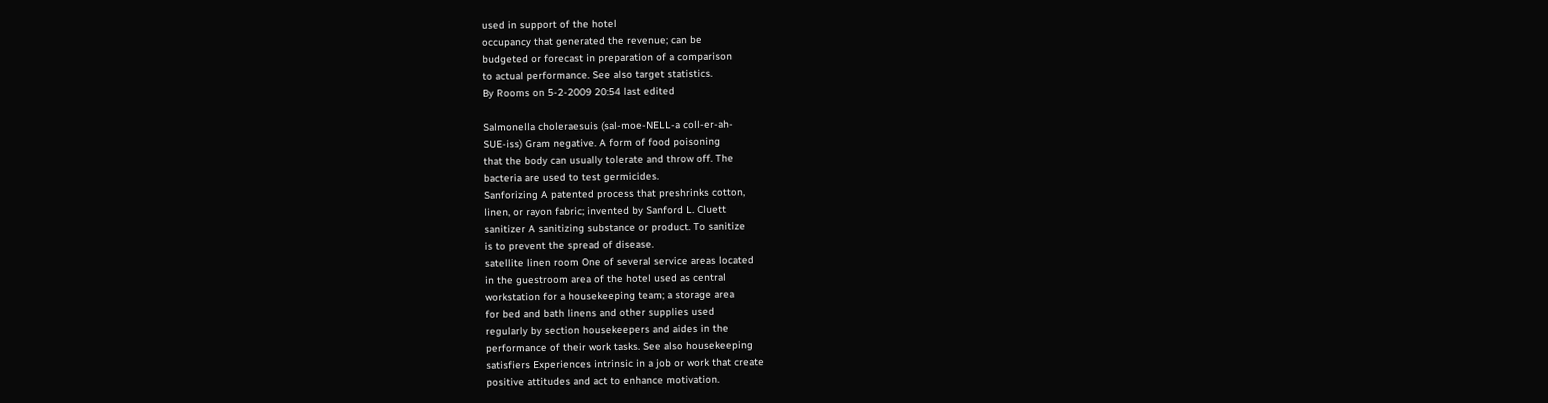used in support of the hotel
occupancy that generated the revenue; can be
budgeted or forecast in preparation of a comparison
to actual performance. See also target statistics.
By Rooms on 5-2-2009 20:54 last edited

Salmonella choleraesuis (sal-moe-NELL-a coll-er-ah-
SUE-iss) Gram negative. A form of food poisoning
that the body can usually tolerate and throw off. The
bacteria are used to test germicides.
Sanforizing A patented process that preshrinks cotton,
linen, or rayon fabric; invented by Sanford L. Cluett
sanitizer A sanitizing substance or product. To sanitize
is to prevent the spread of disease.
satellite linen room One of several service areas located
in the guestroom area of the hotel used as central
workstation for a housekeeping team; a storage area
for bed and bath linens and other supplies used
regularly by section housekeepers and aides in the
performance of their work tasks. See also housekeeping
satisfiers Experiences intrinsic in a job or work that create
positive attitudes and act to enhance motivation.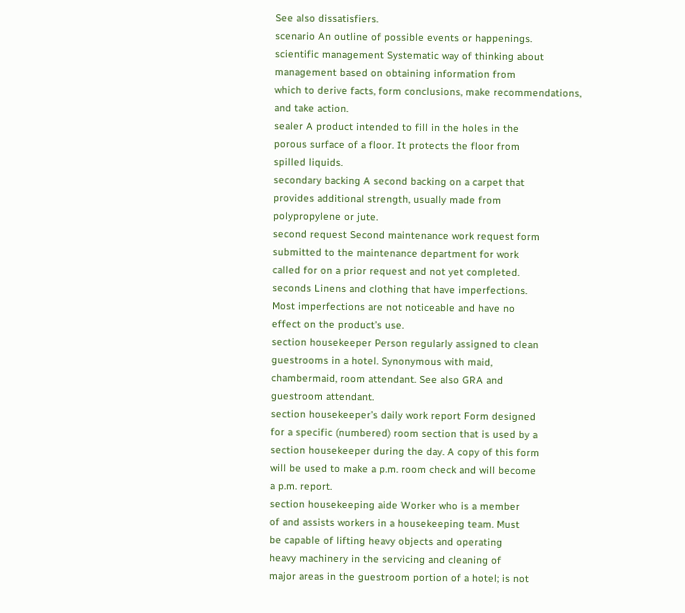See also dissatisfiers.
scenario An outline of possible events or happenings.
scientific management Systematic way of thinking about
management based on obtaining information from
which to derive facts, form conclusions, make recommendations,
and take action.
sealer A product intended to fill in the holes in the
porous surface of a floor. It protects the floor from
spilled liquids.
secondary backing A second backing on a carpet that
provides additional strength, usually made from
polypropylene or jute.
second request Second maintenance work request form
submitted to the maintenance department for work
called for on a prior request and not yet completed.
seconds Linens and clothing that have imperfections.
Most imperfections are not noticeable and have no
effect on the product’s use.
section housekeeper Person regularly assigned to clean
guestrooms in a hotel. Synonymous with maid,
chambermaid, room attendant. See also GRA and
guestroom attendant.
section housekeeper’s daily work report Form designed
for a specific (numbered) room section that is used by a
section housekeeper during the day. A copy of this form
will be used to make a p.m. room check and will become
a p.m. report.
section housekeeping aide Worker who is a member
of and assists workers in a housekeeping team. Must
be capable of lifting heavy objects and operating
heavy machinery in the servicing and cleaning of
major areas in the guestroom portion of a hotel; is not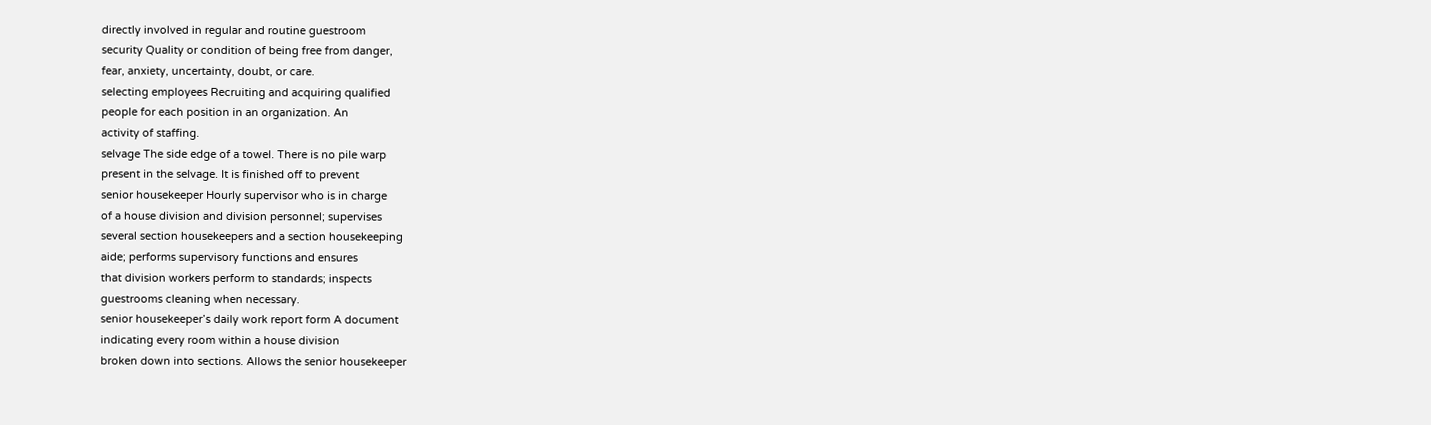directly involved in regular and routine guestroom
security Quality or condition of being free from danger,
fear, anxiety, uncertainty, doubt, or care.
selecting employees Recruiting and acquiring qualified
people for each position in an organization. An
activity of staffing.
selvage The side edge of a towel. There is no pile warp
present in the selvage. It is finished off to prevent
senior housekeeper Hourly supervisor who is in charge
of a house division and division personnel; supervises
several section housekeepers and a section housekeeping
aide; performs supervisory functions and ensures
that division workers perform to standards; inspects
guestrooms cleaning when necessary.
senior housekeeper’s daily work report form A document
indicating every room within a house division
broken down into sections. Allows the senior housekeeper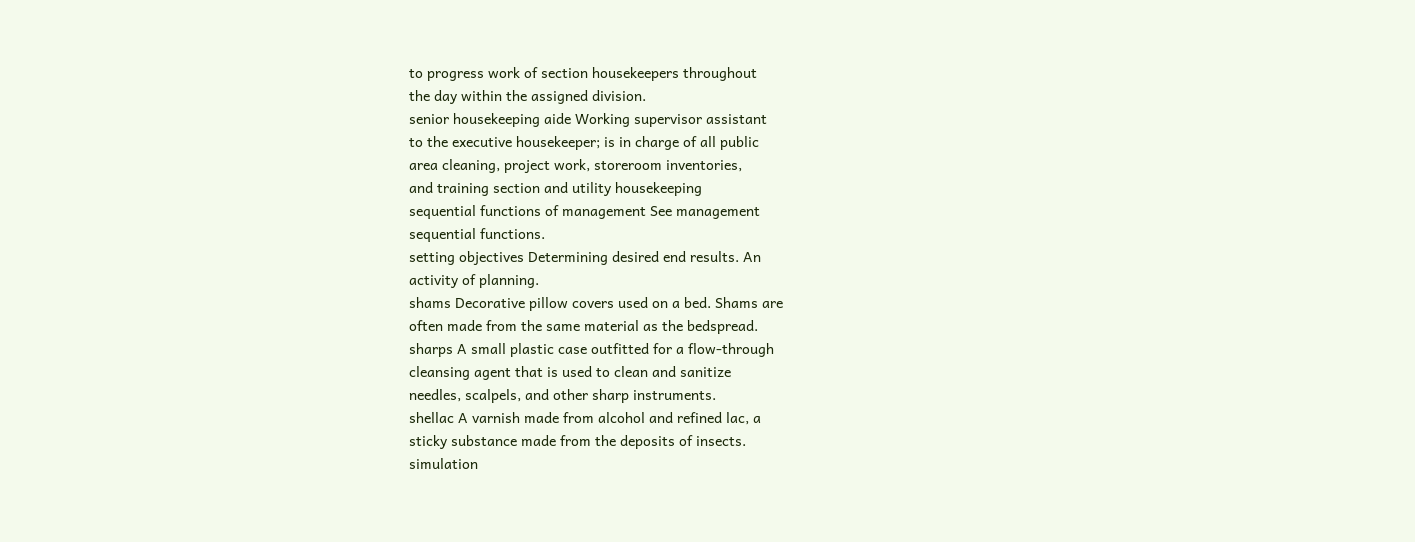to progress work of section housekeepers throughout
the day within the assigned division.
senior housekeeping aide Working supervisor assistant
to the executive housekeeper; is in charge of all public
area cleaning, project work, storeroom inventories,
and training section and utility housekeeping
sequential functions of management See management
sequential functions.
setting objectives Determining desired end results. An
activity of planning.
shams Decorative pillow covers used on a bed. Shams are
often made from the same material as the bedspread.
sharps A small plastic case outfitted for a flow-through
cleansing agent that is used to clean and sanitize
needles, scalpels, and other sharp instruments.
shellac A varnish made from alcohol and refined lac, a
sticky substance made from the deposits of insects.
simulation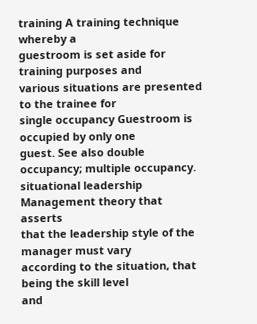training A training technique whereby a
guestroom is set aside for training purposes and
various situations are presented to the trainee for
single occupancy Guestroom is occupied by only one
guest. See also double occupancy; multiple occupancy.
situational leadership Management theory that asserts
that the leadership style of the manager must vary
according to the situation, that being the skill level
and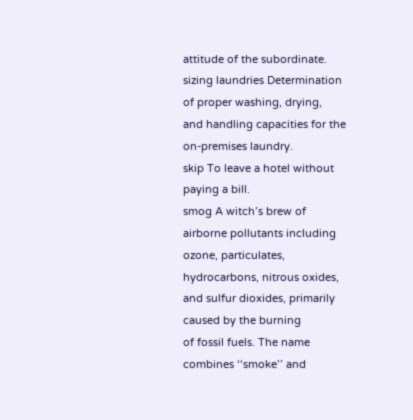attitude of the subordinate.
sizing laundries Determination of proper washing, drying,
and handling capacities for the on-premises laundry.
skip To leave a hotel without paying a bill.
smog A witch’s brew of airborne pollutants including
ozone, particulates, hydrocarbons, nitrous oxides,
and sulfur dioxides, primarily caused by the burning
of fossil fuels. The name combines ‘‘smoke’’ and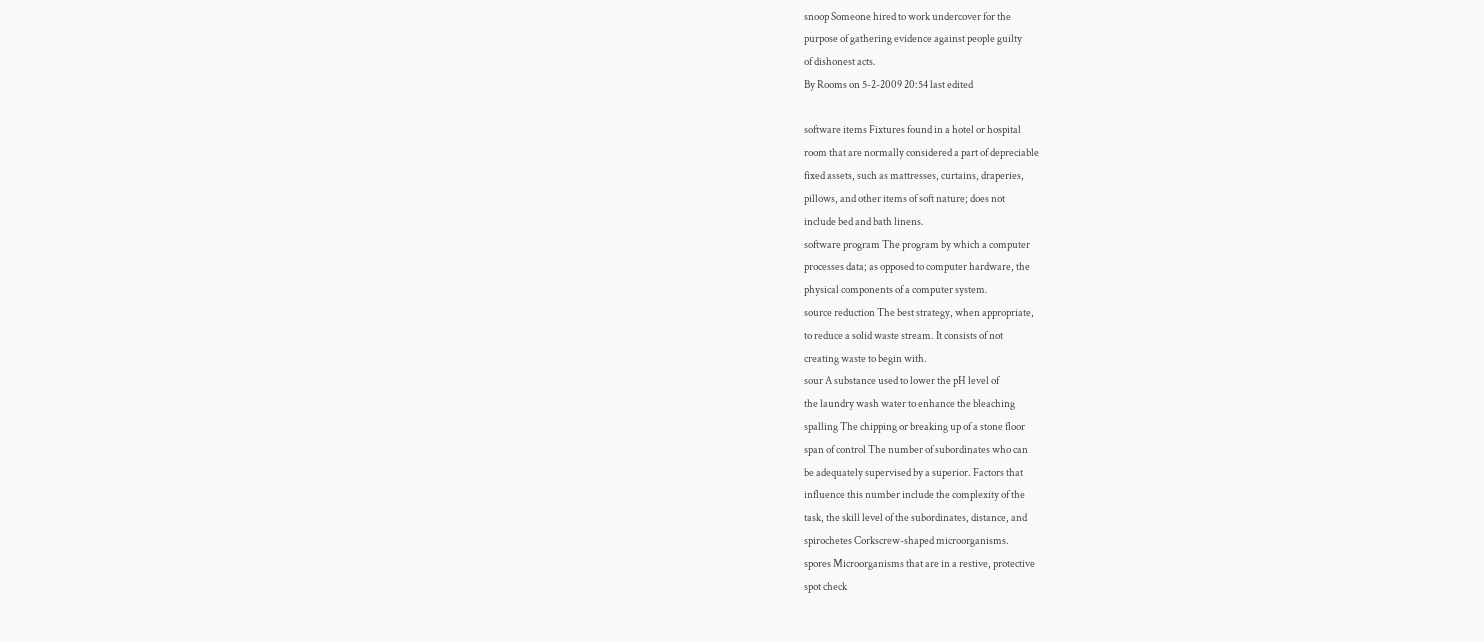snoop Someone hired to work undercover for the
purpose of gathering evidence against people guilty
of dishonest acts.
By Rooms on 5-2-2009 20:54 last edited

software items Fixtures found in a hotel or hospital
room that are normally considered a part of depreciable
fixed assets, such as mattresses, curtains, draperies,
pillows, and other items of soft nature; does not
include bed and bath linens.
software program The program by which a computer
processes data; as opposed to computer hardware, the
physical components of a computer system.
source reduction The best strategy, when appropriate,
to reduce a solid waste stream. It consists of not
creating waste to begin with.
sour A substance used to lower the pH level of
the laundry wash water to enhance the bleaching
spalling The chipping or breaking up of a stone floor
span of control The number of subordinates who can
be adequately supervised by a superior. Factors that
influence this number include the complexity of the
task, the skill level of the subordinates, distance, and
spirochetes Corkscrew-shaped microorganisms.
spores Microorganisms that are in a restive, protective
spot check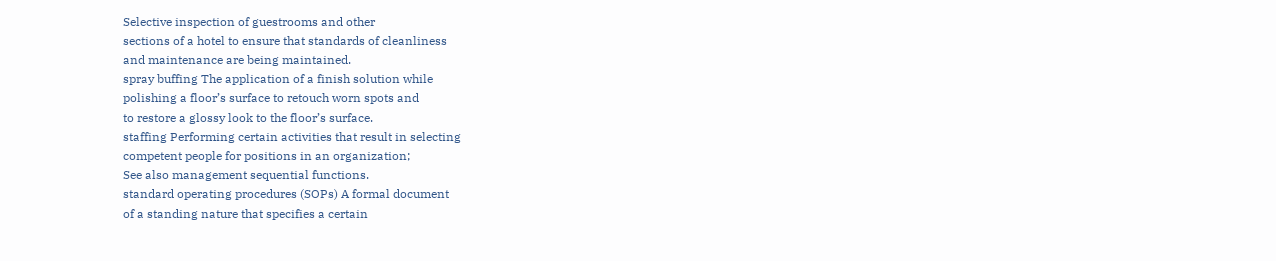Selective inspection of guestrooms and other
sections of a hotel to ensure that standards of cleanliness
and maintenance are being maintained.
spray buffing The application of a finish solution while
polishing a floor’s surface to retouch worn spots and
to restore a glossy look to the floor’s surface.
staffing Performing certain activities that result in selecting
competent people for positions in an organization;
See also management sequential functions.
standard operating procedures (SOPs) A formal document
of a standing nature that specifies a certain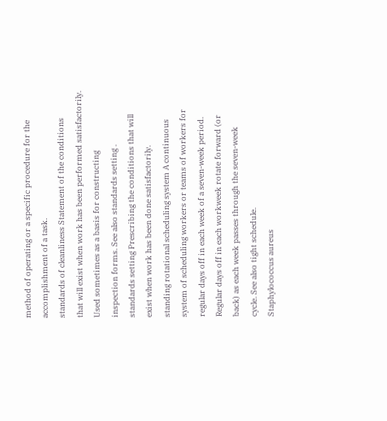method of operating or a specific procedure for the
accomplishment of a task.
standards of cleanliness Statement of the conditions
that will exist when work has been performed satisfactorily.
Used sometimes as a basis for constructing
inspection forms. See also standards setting .
standards setting Prescribing the conditions that will
exist when work has been done satisfactorily.
standing rotational scheduling system A continuous
system of scheduling workers or teams of workers for
regular days off in each week of a seven-week period.
Regular days off in each workweek rotate forward (or
back) as each week passes through the seven-week
cycle. See also tight schedule.
Staphylococcus aureus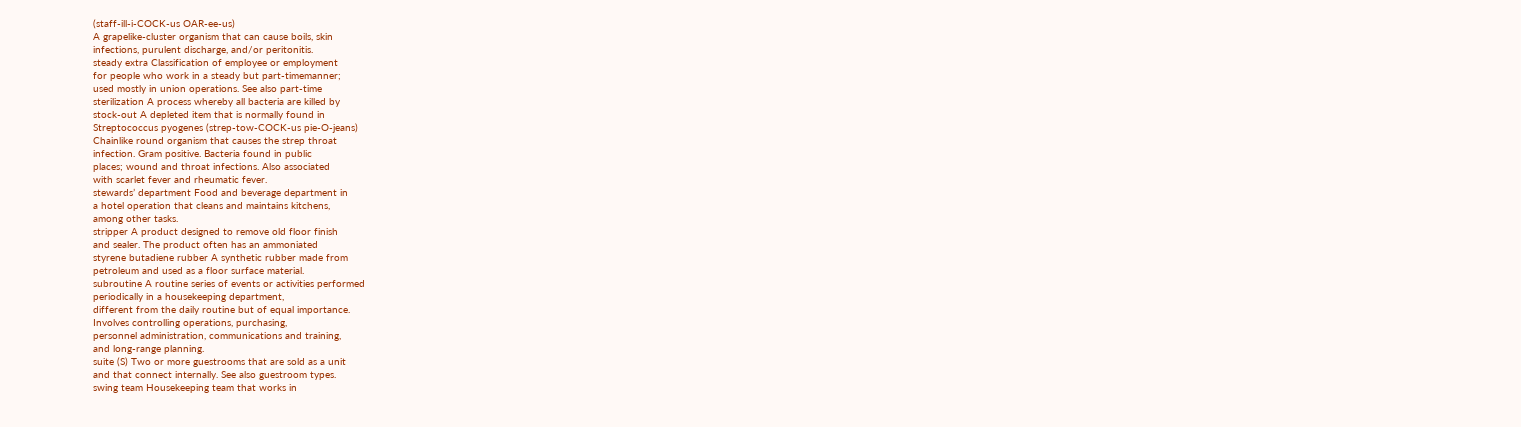(staff-ill-i-COCK-us OAR-ee-us)
A grapelike-cluster organism that can cause boils, skin
infections, purulent discharge, and/or peritonitis.
steady extra Classification of employee or employment
for people who work in a steady but part-timemanner;
used mostly in union operations. See also part-time
sterilization A process whereby all bacteria are killed by
stock-out A depleted item that is normally found in
Streptococcus pyogenes (strep-tow-COCK-us pie-O-jeans)
Chainlike round organism that causes the strep throat
infection. Gram positive. Bacteria found in public
places; wound and throat infections. Also associated
with scarlet fever and rheumatic fever.
stewards’ department Food and beverage department in
a hotel operation that cleans and maintains kitchens,
among other tasks.
stripper A product designed to remove old floor finish
and sealer. The product often has an ammoniated
styrene butadiene rubber A synthetic rubber made from
petroleum and used as a floor surface material.
subroutine A routine series of events or activities performed
periodically in a housekeeping department,
different from the daily routine but of equal importance.
Involves controlling operations, purchasing,
personnel administration, communications and training,
and long-range planning.
suite (S) Two or more guestrooms that are sold as a unit
and that connect internally. See also guestroom types.
swing team Housekeeping team that works in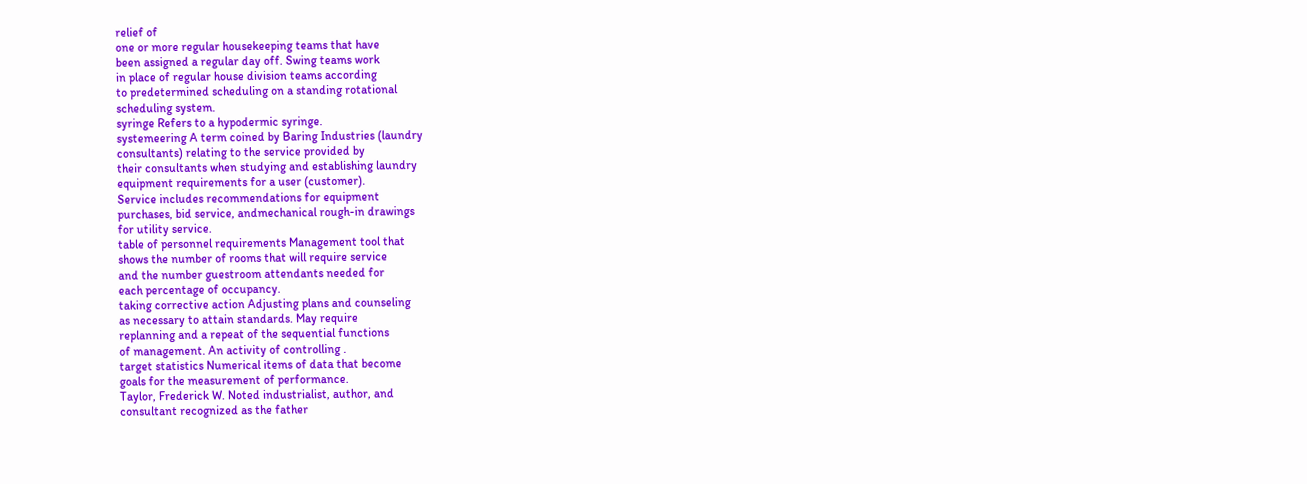relief of
one or more regular housekeeping teams that have
been assigned a regular day off. Swing teams work
in place of regular house division teams according
to predetermined scheduling on a standing rotational
scheduling system.
syringe Refers to a hypodermic syringe.
systemeering A term coined by Baring Industries (laundry
consultants) relating to the service provided by
their consultants when studying and establishing laundry
equipment requirements for a user (customer).
Service includes recommendations for equipment
purchases, bid service, andmechanical rough-in drawings
for utility service.
table of personnel requirements Management tool that
shows the number of rooms that will require service
and the number guestroom attendants needed for
each percentage of occupancy.
taking corrective action Adjusting plans and counseling
as necessary to attain standards. May require
replanning and a repeat of the sequential functions
of management. An activity of controlling .
target statistics Numerical items of data that become
goals for the measurement of performance.
Taylor, Frederick W. Noted industrialist, author, and
consultant recognized as the father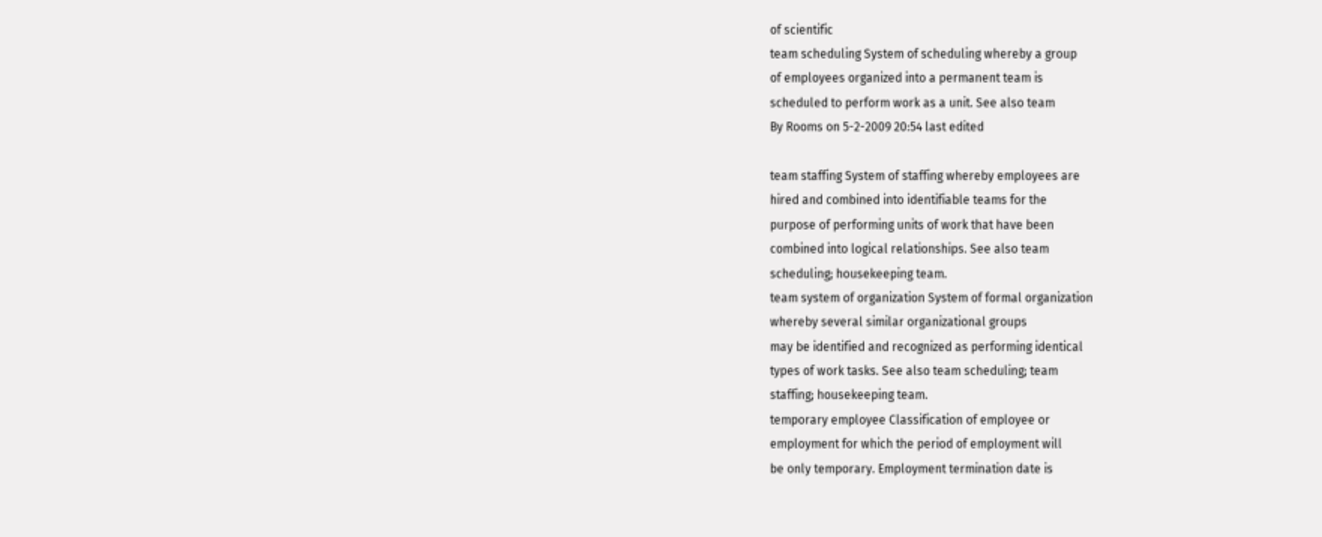of scientific
team scheduling System of scheduling whereby a group
of employees organized into a permanent team is
scheduled to perform work as a unit. See also team
By Rooms on 5-2-2009 20:54 last edited

team staffing System of staffing whereby employees are
hired and combined into identifiable teams for the
purpose of performing units of work that have been
combined into logical relationships. See also team
scheduling; housekeeping team.
team system of organization System of formal organization
whereby several similar organizational groups
may be identified and recognized as performing identical
types of work tasks. See also team scheduling; team
staffing; housekeeping team.
temporary employee Classification of employee or
employment for which the period of employment will
be only temporary. Employment termination date is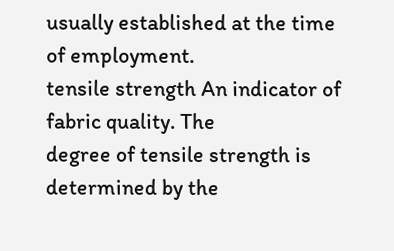usually established at the time of employment.
tensile strength An indicator of fabric quality. The
degree of tensile strength is determined by the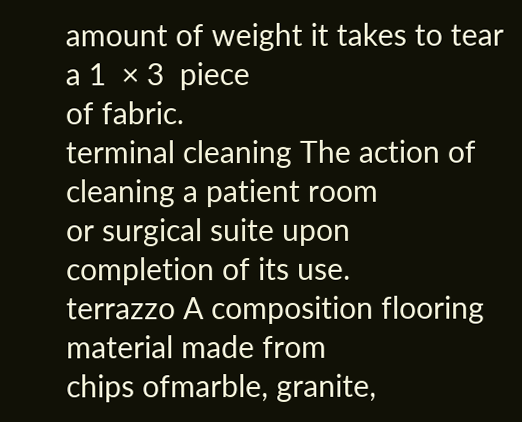amount of weight it takes to tear a 1  × 3  piece
of fabric.
terminal cleaning The action of cleaning a patient room
or surgical suite upon completion of its use.
terrazzo A composition flooring material made from
chips ofmarble, granite,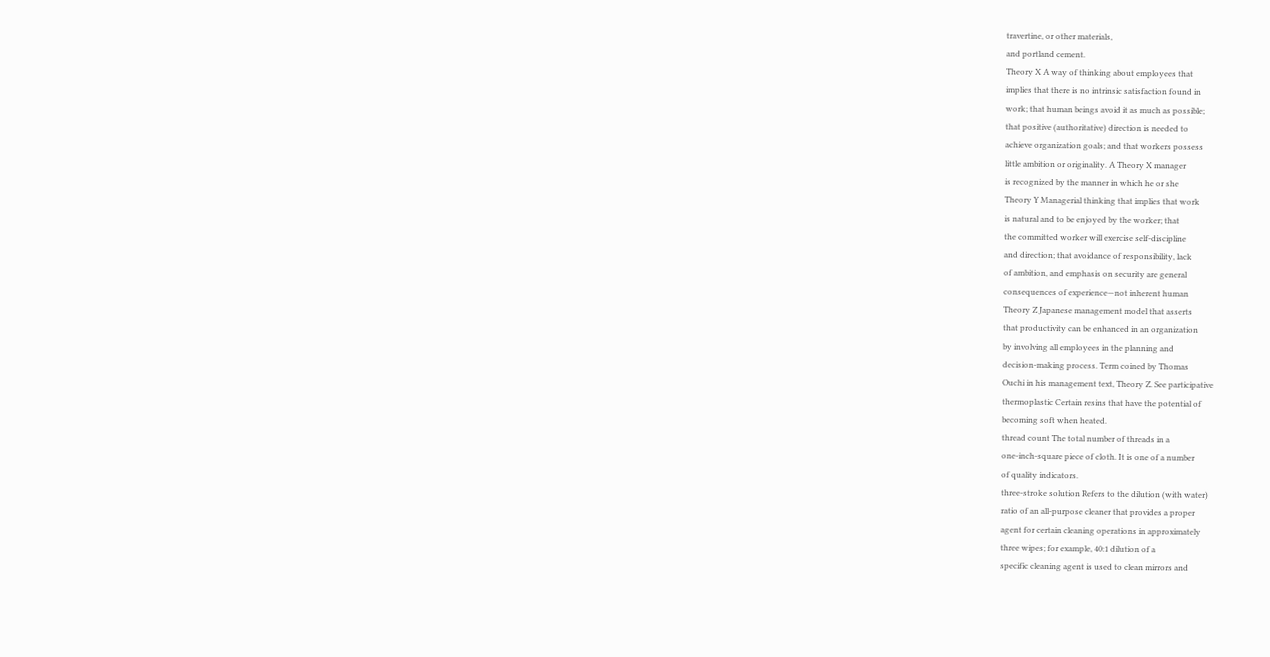travertine, or other materials,
and portland cement.
Theory X A way of thinking about employees that
implies that there is no intrinsic satisfaction found in
work; that human beings avoid it as much as possible;
that positive (authoritative) direction is needed to
achieve organization goals; and that workers possess
little ambition or originality. A Theory X manager
is recognized by the manner in which he or she
Theory Y Managerial thinking that implies that work
is natural and to be enjoyed by the worker; that
the committed worker will exercise self-discipline
and direction; that avoidance of responsibility, lack
of ambition, and emphasis on security are general
consequences of experience—not inherent human
Theory Z Japanese management model that asserts
that productivity can be enhanced in an organization
by involving all employees in the planning and
decision-making process. Term coined by Thomas
Ouchi in his management text, Theory Z. See participative
thermoplastic Certain resins that have the potential of
becoming soft when heated.
thread count The total number of threads in a
one-inch-square piece of cloth. It is one of a number
of quality indicators.
three-stroke solution Refers to the dilution (with water)
ratio of an all-purpose cleaner that provides a proper
agent for certain cleaning operations in approximately
three wipes; for example, 40:1 dilution of a
specific cleaning agent is used to clean mirrors and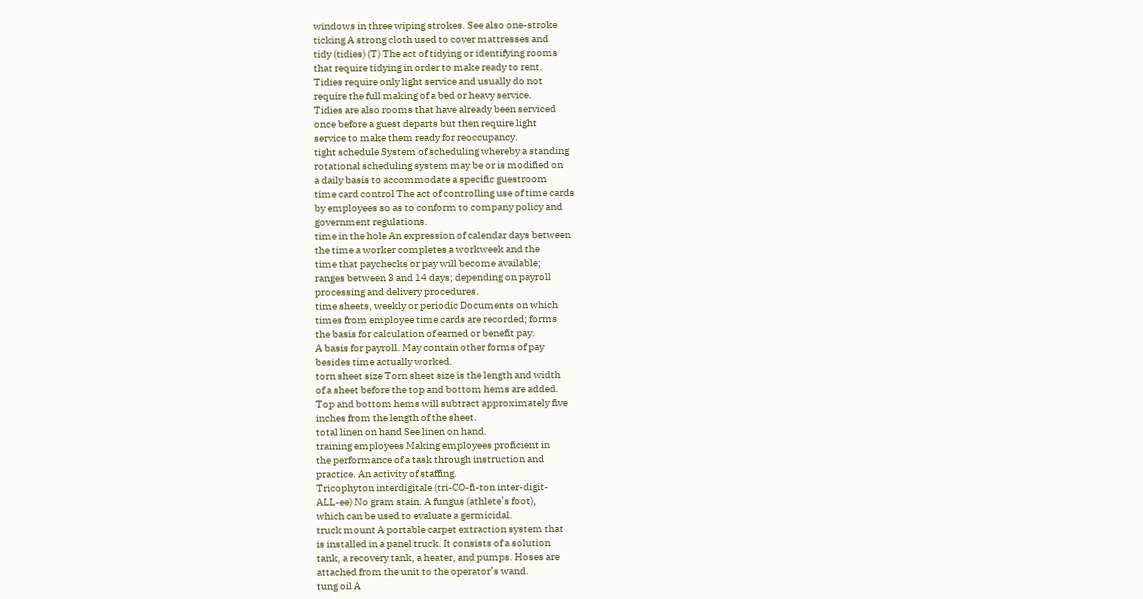windows in three wiping strokes. See also one-stroke
ticking A strong cloth used to cover mattresses and
tidy (tidies) (T) The act of tidying or identifying rooms
that require tidying in order to make ready to rent.
Tidies require only light service and usually do not
require the full making of a bed or heavy service.
Tidies are also rooms that have already been serviced
once before a guest departs but then require light
service to make them ready for reoccupancy.
tight schedule System of scheduling whereby a standing
rotational scheduling system may be or is modified on
a daily basis to accommodate a specific guestroom
time card control The act of controlling use of time cards
by employees so as to conform to company policy and
government regulations.
time in the hole An expression of calendar days between
the time a worker completes a workweek and the
time that paychecks or pay will become available;
ranges between 3 and 14 days; depending on payroll
processing and delivery procedures.
time sheets, weekly or periodic Documents on which
times from employee time cards are recorded; forms
the basis for calculation of earned or benefit pay.
A basis for payroll. May contain other forms of pay
besides time actually worked.
torn sheet size Torn sheet size is the length and width
of a sheet before the top and bottom hems are added.
Top and bottom hems will subtract approximately five
inches from the length of the sheet.
total linen on hand See linen on hand.
training employees Making employees proficient in
the performance of a task through instruction and
practice. An activity of staffing.
Tricophyton interdigitale (tri-CO-fi-ton inter-digit-
ALL-ee) No gram stain. A fungus (athlete’s foot),
which can be used to evaluate a germicidal.
truck mount A portable carpet extraction system that
is installed in a panel truck. It consists of a solution
tank, a recovery tank, a heater, and pumps. Hoses are
attached from the unit to the operator’s wand.
tung oil A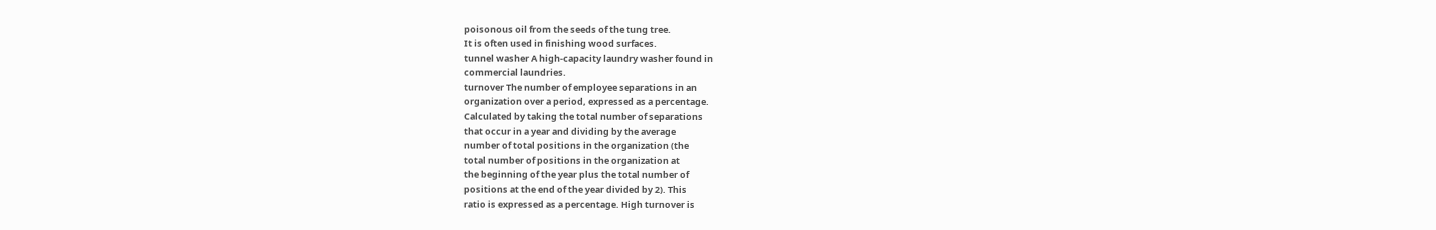poisonous oil from the seeds of the tung tree.
It is often used in finishing wood surfaces.
tunnel washer A high-capacity laundry washer found in
commercial laundries.
turnover The number of employee separations in an
organization over a period, expressed as a percentage.
Calculated by taking the total number of separations
that occur in a year and dividing by the average
number of total positions in the organization (the
total number of positions in the organization at
the beginning of the year plus the total number of
positions at the end of the year divided by 2). This
ratio is expressed as a percentage. High turnover is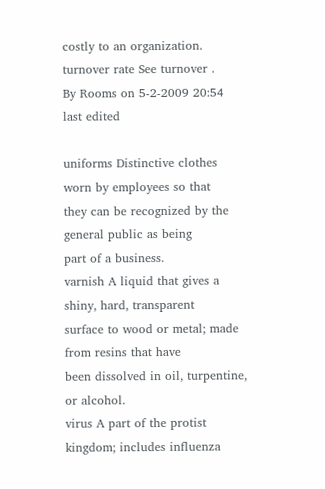costly to an organization.
turnover rate See turnover .
By Rooms on 5-2-2009 20:54 last edited

uniforms Distinctive clothes worn by employees so that
they can be recognized by the general public as being
part of a business.
varnish A liquid that gives a shiny, hard, transparent
surface to wood or metal; made from resins that have
been dissolved in oil, turpentine, or alcohol.
virus A part of the protist kingdom; includes influenza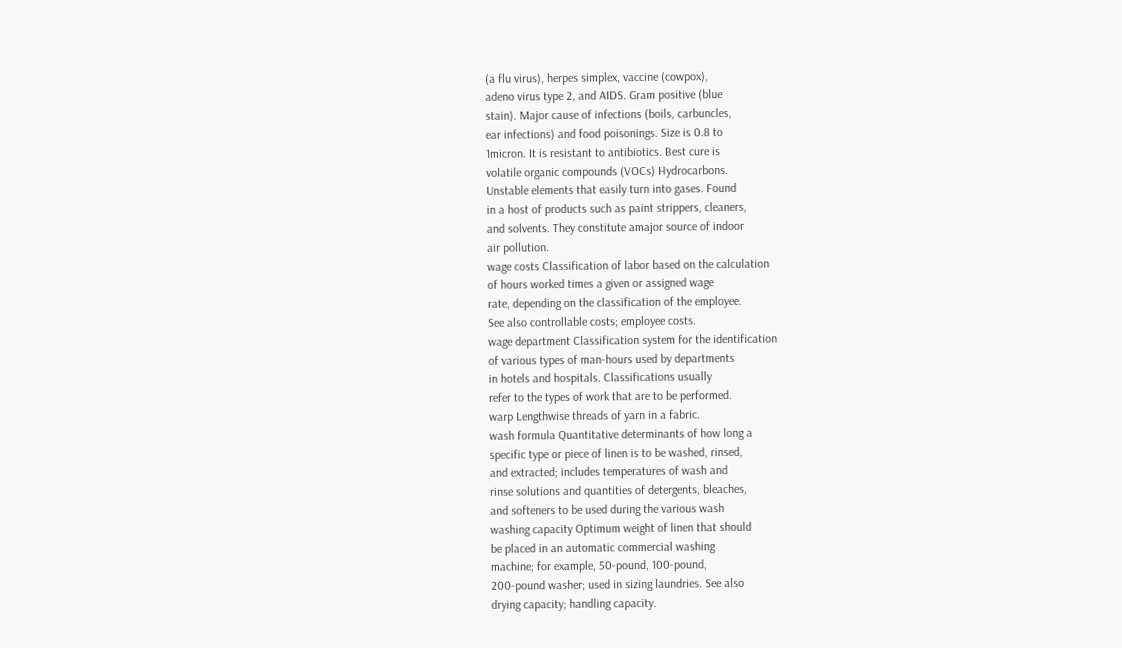(a flu virus), herpes simplex, vaccine (cowpox),
adeno virus type 2, and AIDS. Gram positive (blue
stain). Major cause of infections (boils, carbuncles,
ear infections) and food poisonings. Size is 0.8 to
1micron. It is resistant to antibiotics. Best cure is
volatile organic compounds (VOCs) Hydrocarbons.
Unstable elements that easily turn into gases. Found
in a host of products such as paint strippers, cleaners,
and solvents. They constitute amajor source of indoor
air pollution.
wage costs Classification of labor based on the calculation
of hours worked times a given or assigned wage
rate, depending on the classification of the employee.
See also controllable costs; employee costs.
wage department Classification system for the identification
of various types of man-hours used by departments
in hotels and hospitals. Classifications usually
refer to the types of work that are to be performed.
warp Lengthwise threads of yarn in a fabric.
wash formula Quantitative determinants of how long a
specific type or piece of linen is to be washed, rinsed,
and extracted; includes temperatures of wash and
rinse solutions and quantities of detergents, bleaches,
and softeners to be used during the various wash
washing capacity Optimum weight of linen that should
be placed in an automatic commercial washing
machine; for example, 50-pound, 100-pound,
200-pound washer; used in sizing laundries. See also
drying capacity; handling capacity.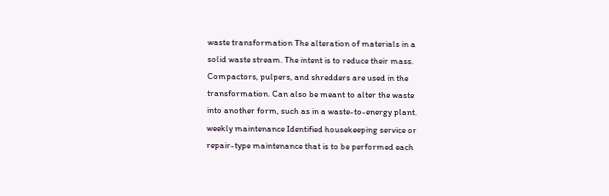waste transformation The alteration of materials in a
solid waste stream. The intent is to reduce their mass.
Compactors, pulpers, and shredders are used in the
transformation. Can also be meant to alter the waste
into another form, such as in a waste-to-energy plant.
weekly maintenance Identified housekeeping service or
repair-type maintenance that is to be performed each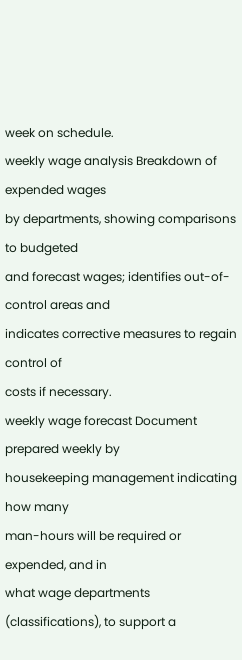week on schedule.
weekly wage analysis Breakdown of expended wages
by departments, showing comparisons to budgeted
and forecast wages; identifies out-of-control areas and
indicates corrective measures to regain control of
costs if necessary.
weekly wage forecast Document prepared weekly by
housekeeping management indicating how many
man-hours will be required or expended, and in
what wage departments (classifications), to support a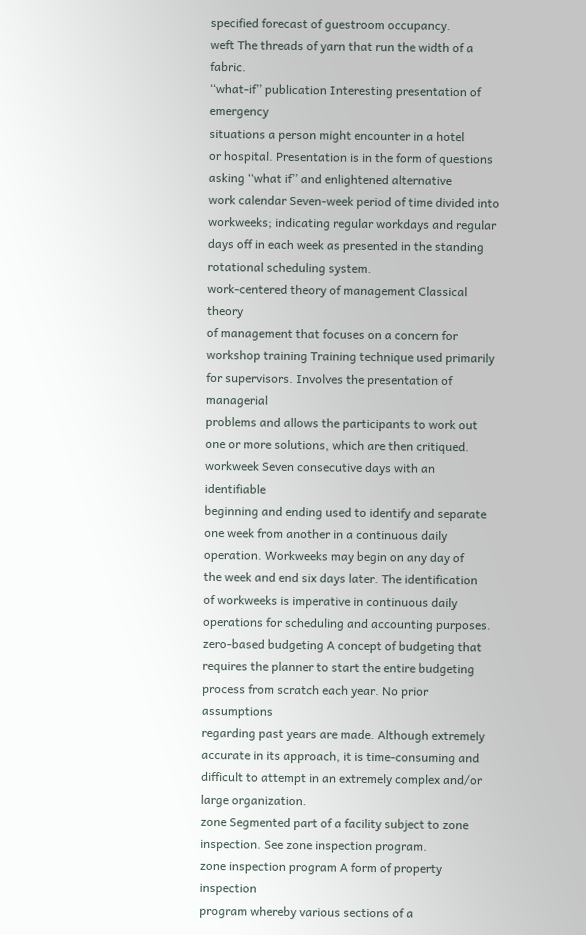specified forecast of guestroom occupancy.
weft The threads of yarn that run the width of a fabric.
‘‘what-if’’ publication Interesting presentation of emergency
situations a person might encounter in a hotel
or hospital. Presentation is in the form of questions
asking ‘‘what if’’ and enlightened alternative
work calendar Seven-week period of time divided into
workweeks; indicating regular workdays and regular
days off in each week as presented in the standing
rotational scheduling system.
work-centered theory of management Classical theory
of management that focuses on a concern for
workshop training Training technique used primarily
for supervisors. Involves the presentation of managerial
problems and allows the participants to work out
one or more solutions, which are then critiqued.
workweek Seven consecutive days with an identifiable
beginning and ending used to identify and separate
one week from another in a continuous daily
operation. Workweeks may begin on any day of
the week and end six days later. The identification
of workweeks is imperative in continuous daily
operations for scheduling and accounting purposes.
zero-based budgeting A concept of budgeting that
requires the planner to start the entire budgeting
process from scratch each year. No prior assumptions
regarding past years are made. Although extremely
accurate in its approach, it is time-consuming and
difficult to attempt in an extremely complex and/or
large organization.
zone Segmented part of a facility subject to zone
inspection. See zone inspection program.
zone inspection program A form of property inspection
program whereby various sections of a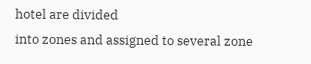hotel are divided
into zones and assigned to several zone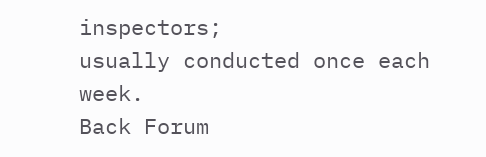inspectors;
usually conducted once each week.
Back Forum